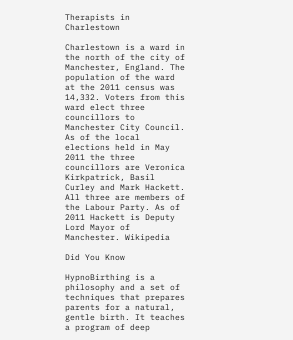Therapists in Charlestown

Charlestown is a ward in the north of the city of Manchester, England. The population of the ward at the 2011 census was 14,332. Voters from this ward elect three councillors to Manchester City Council. As of the local elections held in May 2011 the three councillors are Veronica Kirkpatrick, Basil Curley and Mark Hackett. All three are members of the Labour Party. As of 2011 Hackett is Deputy Lord Mayor of Manchester. Wikipedia

Did You Know

HypnoBirthing is a philosophy and a set of techniques that prepares parents for a natural, gentle birth. It teaches a program of deep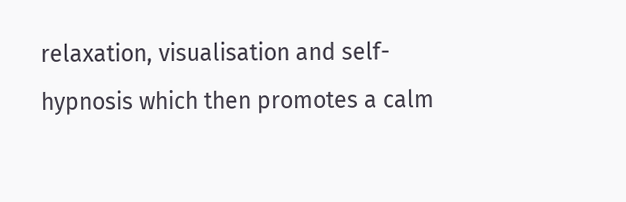relaxation, visualisation and self-hypnosis which then promotes a calm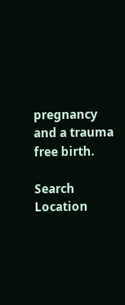pregnancy and a trauma free birth.

Search Location